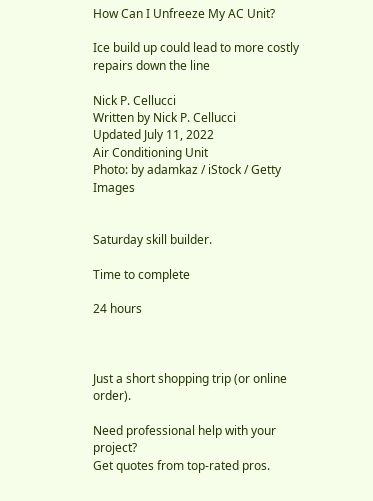How Can I Unfreeze My AC Unit?

Ice build up could lead to more costly repairs down the line

Nick P. Cellucci
Written by Nick P. Cellucci
Updated July 11, 2022
Air Conditioning Unit
Photo: by adamkaz / iStock / Getty Images


Saturday skill builder.

Time to complete

24 hours



Just a short shopping trip (or online order).

Need professional help with your project?
Get quotes from top-rated pros.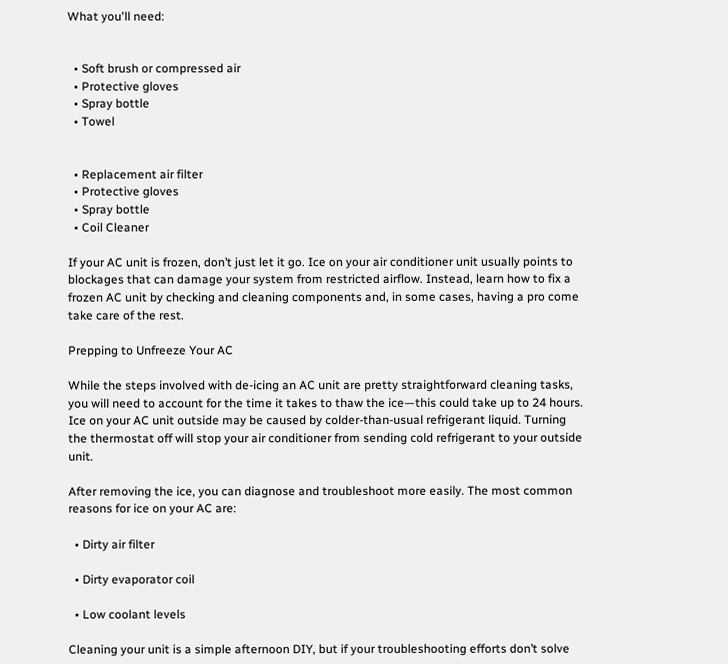What you'll need:


  • Soft brush or compressed air
  • Protective gloves
  • Spray bottle
  • Towel


  • Replacement air filter
  • Protective gloves
  • Spray bottle
  • Coil Cleaner

If your AC unit is frozen, don’t just let it go. Ice on your air conditioner unit usually points to blockages that can damage your system from restricted airflow. Instead, learn how to fix a frozen AC unit by checking and cleaning components and, in some cases, having a pro come take care of the rest.

Prepping to Unfreeze Your AC

While the steps involved with de-icing an AC unit are pretty straightforward cleaning tasks, you will need to account for the time it takes to thaw the ice—this could take up to 24 hours. Ice on your AC unit outside may be caused by colder-than-usual refrigerant liquid. Turning the thermostat off will stop your air conditioner from sending cold refrigerant to your outside unit.

After removing the ice, you can diagnose and troubleshoot more easily. The most common reasons for ice on your AC are:

  • Dirty air filter

  • Dirty evaporator coil

  • Low coolant levels

Cleaning your unit is a simple afternoon DIY, but if your troubleshooting efforts don’t solve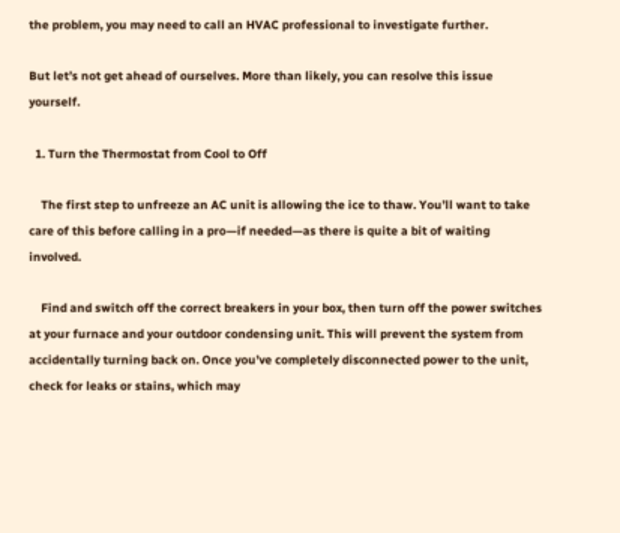the problem, you may need to call an HVAC professional to investigate further.

But let’s not get ahead of ourselves. More than likely, you can resolve this issue yourself.

  1. Turn the Thermostat from Cool to Off

    The first step to unfreeze an AC unit is allowing the ice to thaw. You’ll want to take care of this before calling in a pro—if needed—as there is quite a bit of waiting involved.

    Find and switch off the correct breakers in your box, then turn off the power switches at your furnace and your outdoor condensing unit. This will prevent the system from accidentally turning back on. Once you’ve completely disconnected power to the unit, check for leaks or stains, which may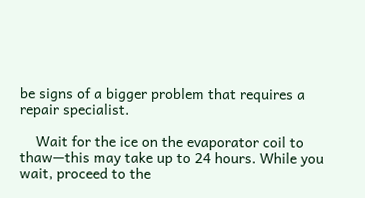be signs of a bigger problem that requires a repair specialist.

    Wait for the ice on the evaporator coil to thaw—this may take up to 24 hours. While you wait, proceed to the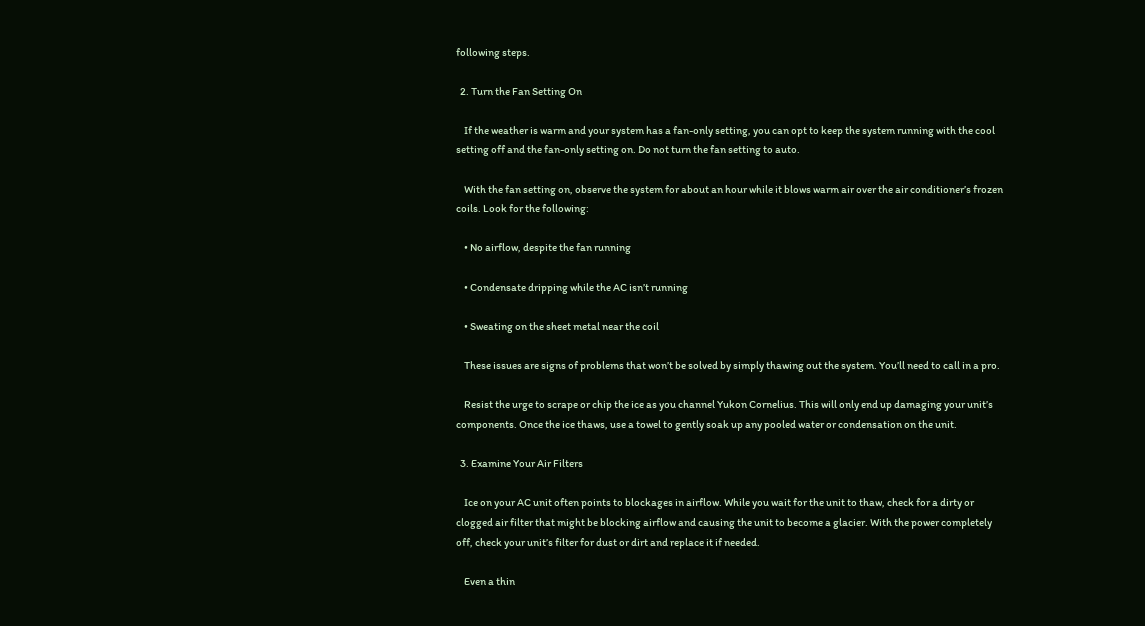following steps.

  2. Turn the Fan Setting On

    If the weather is warm and your system has a fan-only setting, you can opt to keep the system running with the cool setting off and the fan-only setting on. Do not turn the fan setting to auto.

    With the fan setting on, observe the system for about an hour while it blows warm air over the air conditioner’s frozen coils. Look for the following:

    • No airflow, despite the fan running

    • Condensate dripping while the AC isn’t running

    • Sweating on the sheet metal near the coil

    These issues are signs of problems that won’t be solved by simply thawing out the system. You’ll need to call in a pro.

    Resist the urge to scrape or chip the ice as you channel Yukon Cornelius. This will only end up damaging your unit’s components. Once the ice thaws, use a towel to gently soak up any pooled water or condensation on the unit.

  3. Examine Your Air Filters

    Ice on your AC unit often points to blockages in airflow. While you wait for the unit to thaw, check for a dirty or clogged air filter that might be blocking airflow and causing the unit to become a glacier. With the power completely off, check your unit’s filter for dust or dirt and replace it if needed.

    Even a thin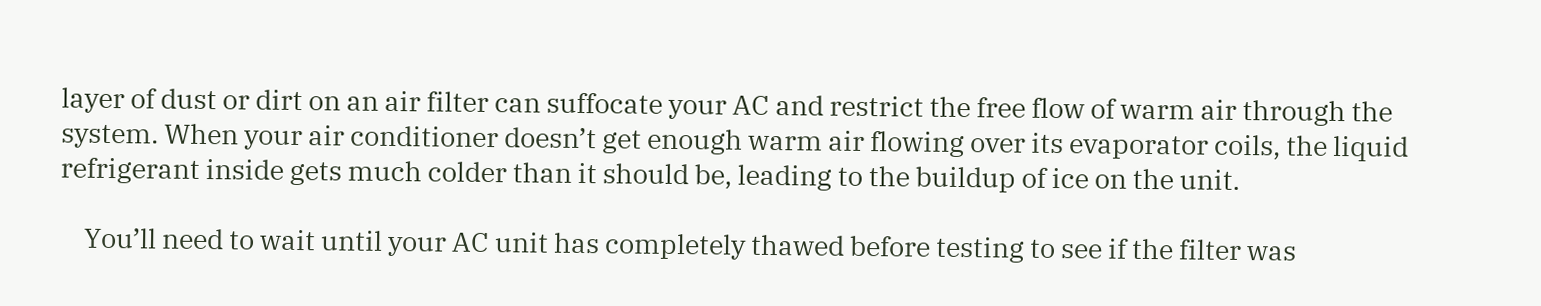layer of dust or dirt on an air filter can suffocate your AC and restrict the free flow of warm air through the system. When your air conditioner doesn’t get enough warm air flowing over its evaporator coils, the liquid refrigerant inside gets much colder than it should be, leading to the buildup of ice on the unit.

    You’ll need to wait until your AC unit has completely thawed before testing to see if the filter was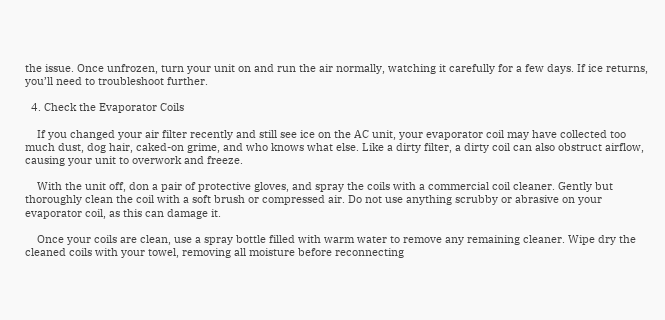the issue. Once unfrozen, turn your unit on and run the air normally, watching it carefully for a few days. If ice returns, you’ll need to troubleshoot further.

  4. Check the Evaporator Coils

    If you changed your air filter recently and still see ice on the AC unit, your evaporator coil may have collected too much dust, dog hair, caked-on grime, and who knows what else. Like a dirty filter, a dirty coil can also obstruct airflow, causing your unit to overwork and freeze.

    With the unit off, don a pair of protective gloves, and spray the coils with a commercial coil cleaner. Gently but thoroughly clean the coil with a soft brush or compressed air. Do not use anything scrubby or abrasive on your evaporator coil, as this can damage it.

    Once your coils are clean, use a spray bottle filled with warm water to remove any remaining cleaner. Wipe dry the cleaned coils with your towel, removing all moisture before reconnecting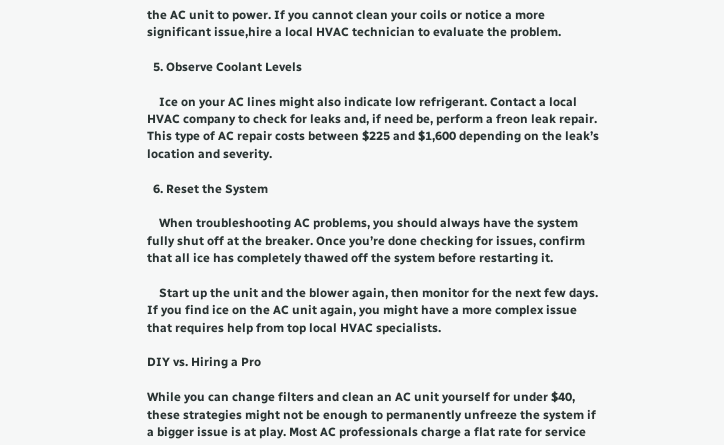the AC unit to power. If you cannot clean your coils or notice a more significant issue,hire a local HVAC technician to evaluate the problem.

  5. Observe Coolant Levels

    Ice on your AC lines might also indicate low refrigerant. Contact a local HVAC company to check for leaks and, if need be, perform a freon leak repair. This type of AC repair costs between $225 and $1,600 depending on the leak’s location and severity.

  6. Reset the System

    When troubleshooting AC problems, you should always have the system fully shut off at the breaker. Once you’re done checking for issues, confirm that all ice has completely thawed off the system before restarting it.

    Start up the unit and the blower again, then monitor for the next few days. If you find ice on the AC unit again, you might have a more complex issue that requires help from top local HVAC specialists.

DIY vs. Hiring a Pro

While you can change filters and clean an AC unit yourself for under $40, these strategies might not be enough to permanently unfreeze the system if a bigger issue is at play. Most AC professionals charge a flat rate for service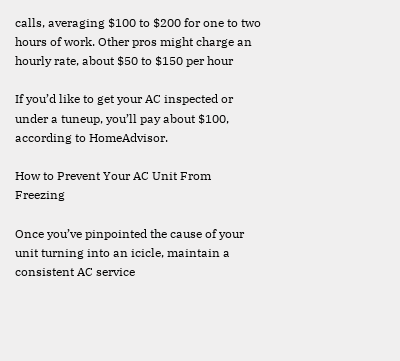calls, averaging $100 to $200 for one to two hours of work. Other pros might charge an hourly rate, about $50 to $150 per hour

If you’d like to get your AC inspected or under a tuneup, you’ll pay about $100, according to HomeAdvisor.

How to Prevent Your AC Unit From Freezing

Once you’ve pinpointed the cause of your unit turning into an icicle, maintain a consistent AC service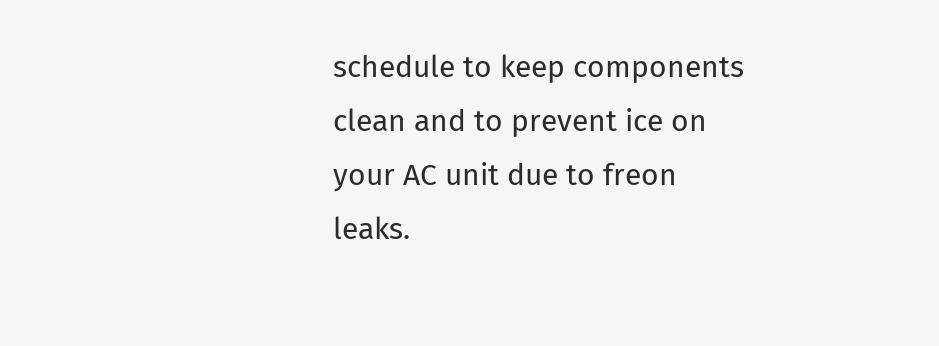schedule to keep components clean and to prevent ice on your AC unit due to freon leaks.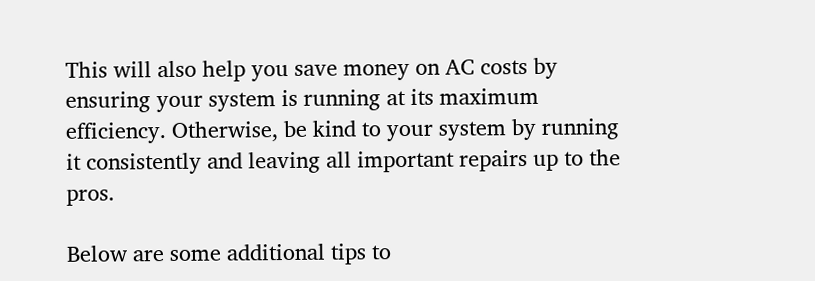This will also help you save money on AC costs by ensuring your system is running at its maximum efficiency. Otherwise, be kind to your system by running it consistently and leaving all important repairs up to the pros.

Below are some additional tips to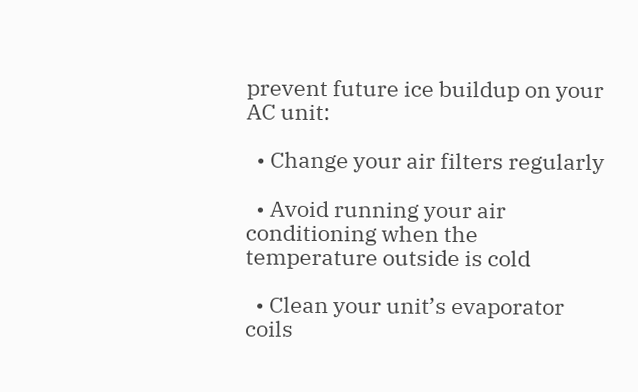prevent future ice buildup on your AC unit:

  • Change your air filters regularly

  • Avoid running your air conditioning when the temperature outside is cold

  • Clean your unit’s evaporator coils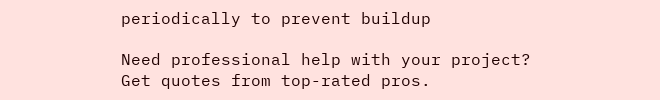periodically to prevent buildup

Need professional help with your project?
Get quotes from top-rated pros.